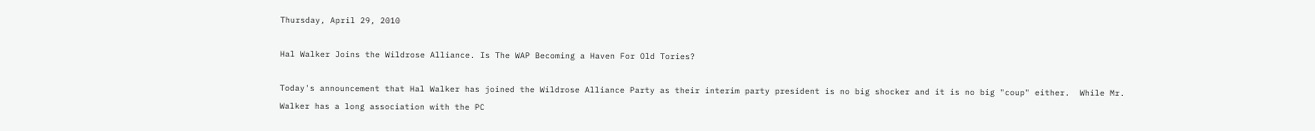Thursday, April 29, 2010

Hal Walker Joins the Wildrose Alliance. Is The WAP Becoming a Haven For Old Tories?

Today's announcement that Hal Walker has joined the Wildrose Alliance Party as their interim party president is no big shocker and it is no big "coup" either.  While Mr. Walker has a long association with the PC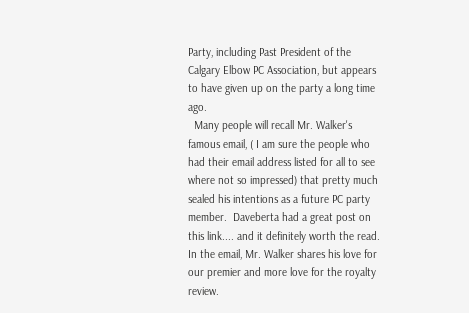Party, including Past President of the Calgary Elbow PC Association, but appears to have given up on the party a long time ago.
  Many people will recall Mr. Walker's famous email, ( I am sure the people who had their email address listed for all to see where not so impressed) that pretty much sealed his intentions as a future PC party member.  Daveberta had a great post on this link.... and it definitely worth the read.  In the email, Mr. Walker shares his love for our premier and more love for the royalty review.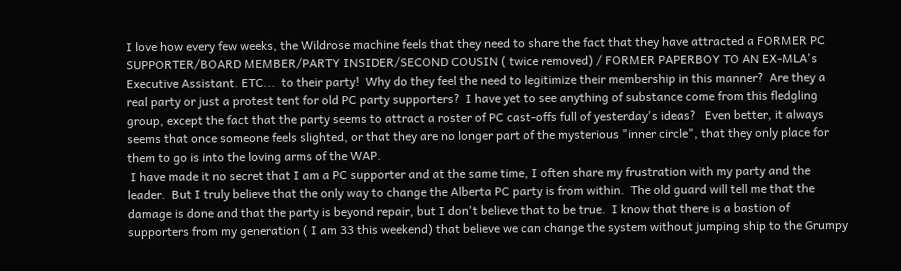I love how every few weeks, the Wildrose machine feels that they need to share the fact that they have attracted a FORMER PC SUPPORTER/BOARD MEMBER/PARTY INSIDER/SECOND COUSIN ( twice removed) / FORMER PAPERBOY TO AN EX-MLA's Executive Assistant. ETC...  to their party!  Why do they feel the need to legitimize their membership in this manner?  Are they a real party or just a protest tent for old PC party supporters?  I have yet to see anything of substance come from this fledgling group, except the fact that the party seems to attract a roster of PC cast-offs full of yesterday's ideas?   Even better, it always seems that once someone feels slighted, or that they are no longer part of the mysterious "inner circle", that they only place for them to go is into the loving arms of the WAP.
 I have made it no secret that I am a PC supporter and at the same time, I often share my frustration with my party and the leader.  But I truly believe that the only way to change the Alberta PC party is from within.  The old guard will tell me that the damage is done and that the party is beyond repair, but I don't believe that to be true.  I know that there is a bastion of supporters from my generation ( I am 33 this weekend) that believe we can change the system without jumping ship to the Grumpy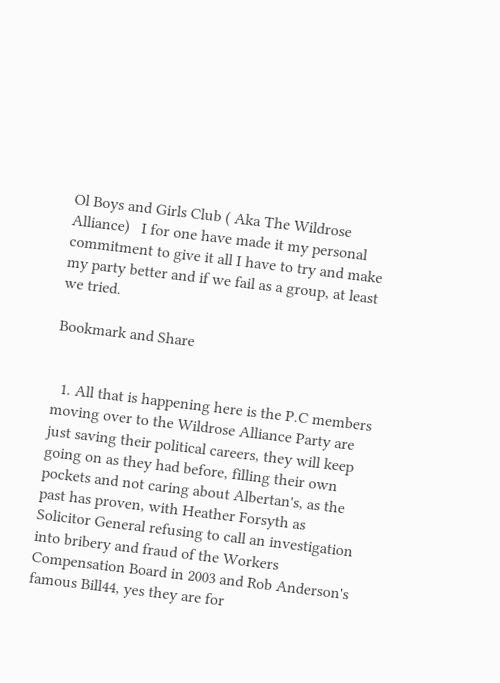Ol Boys and Girls Club ( Aka The Wildrose Alliance)   I for one have made it my personal commitment to give it all I have to try and make my party better and if we fail as a group, at least we tried.

Bookmark and Share


  1. All that is happening here is the P.C members moving over to the Wildrose Alliance Party are just saving their political careers, they will keep going on as they had before, filling their own pockets and not caring about Albertan's, as the past has proven, with Heather Forsyth as Solicitor General refusing to call an investigation into bribery and fraud of the Workers Compensation Board in 2003 and Rob Anderson's famous Bill44, yes they are for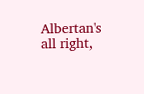Albertan's all right,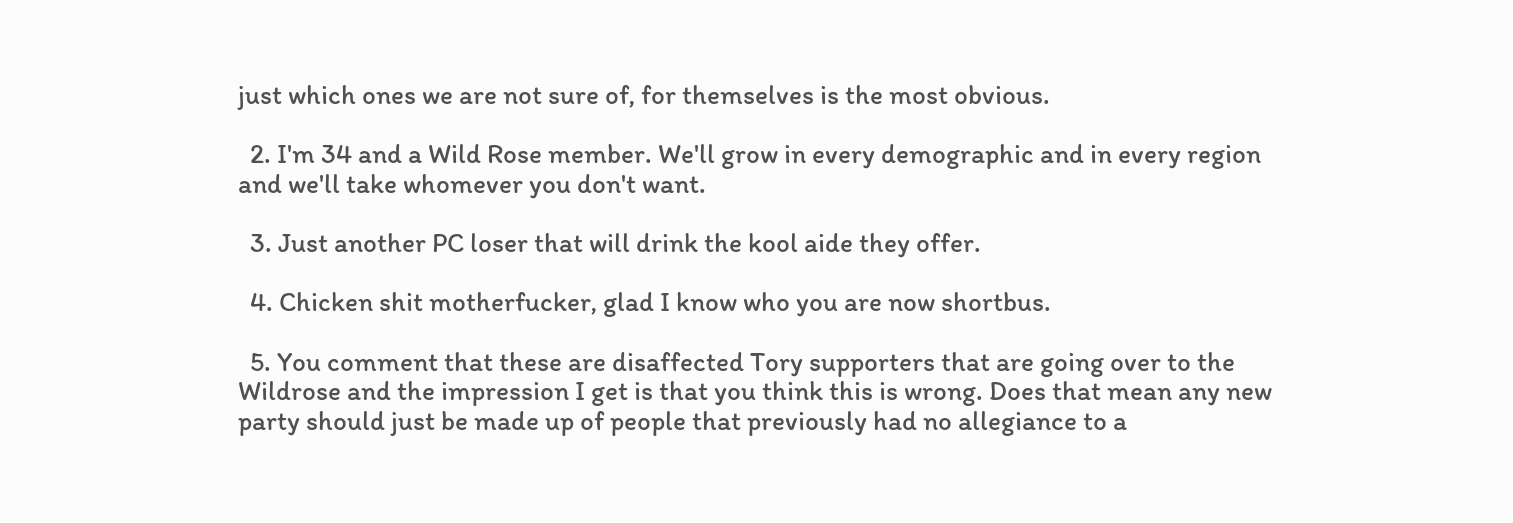just which ones we are not sure of, for themselves is the most obvious.

  2. I'm 34 and a Wild Rose member. We'll grow in every demographic and in every region and we'll take whomever you don't want.

  3. Just another PC loser that will drink the kool aide they offer.

  4. Chicken shit motherfucker, glad I know who you are now shortbus.

  5. You comment that these are disaffected Tory supporters that are going over to the Wildrose and the impression I get is that you think this is wrong. Does that mean any new party should just be made up of people that previously had no allegiance to a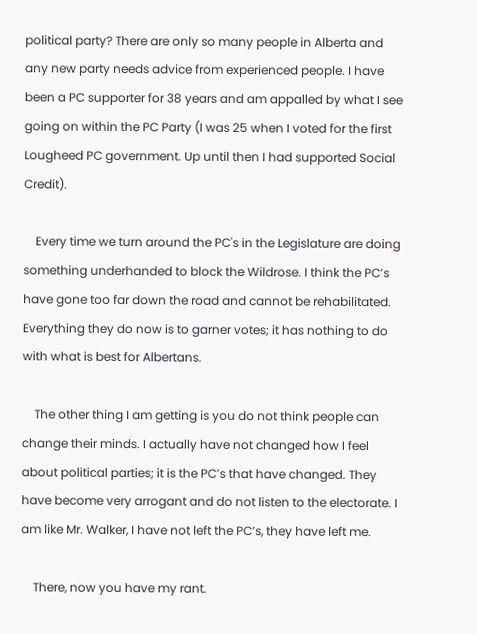political party? There are only so many people in Alberta and any new party needs advice from experienced people. I have been a PC supporter for 38 years and am appalled by what I see going on within the PC Party (I was 25 when I voted for the first Lougheed PC government. Up until then I had supported Social Credit).

    Every time we turn around the PC's in the Legislature are doing something underhanded to block the Wildrose. I think the PC’s have gone too far down the road and cannot be rehabilitated. Everything they do now is to garner votes; it has nothing to do with what is best for Albertans.

    The other thing I am getting is you do not think people can change their minds. I actually have not changed how I feel about political parties; it is the PC’s that have changed. They have become very arrogant and do not listen to the electorate. I am like Mr. Walker, I have not left the PC’s, they have left me.

    There, now you have my rant.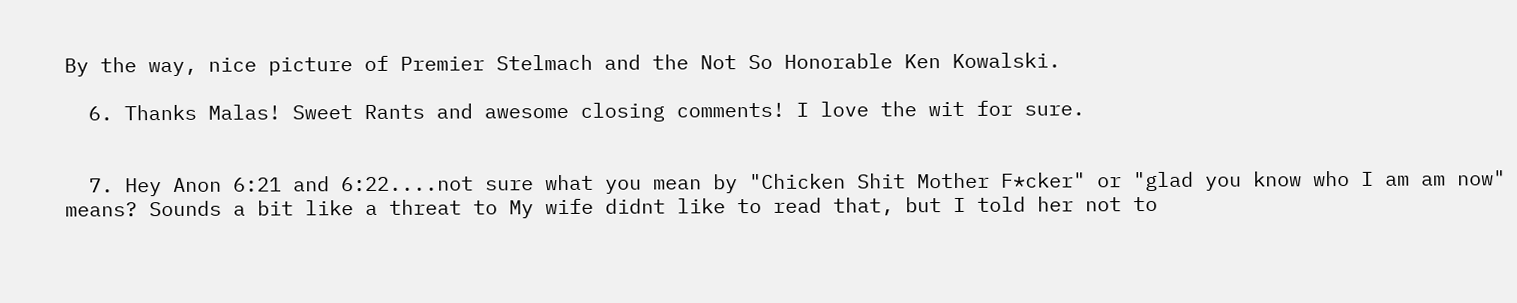By the way, nice picture of Premier Stelmach and the Not So Honorable Ken Kowalski.

  6. Thanks Malas! Sweet Rants and awesome closing comments! I love the wit for sure.


  7. Hey Anon 6:21 and 6:22....not sure what you mean by "Chicken Shit Mother F*cker" or "glad you know who I am am now" means? Sounds a bit like a threat to My wife didnt like to read that, but I told her not to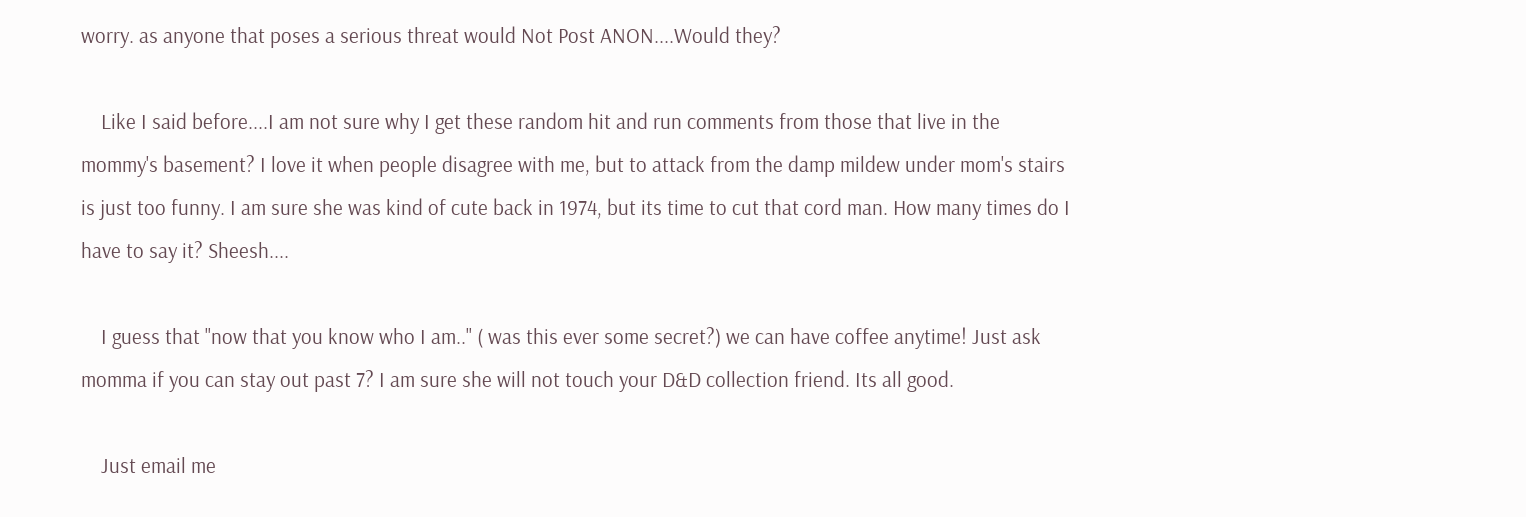worry. as anyone that poses a serious threat would Not Post ANON....Would they?

    Like I said before....I am not sure why I get these random hit and run comments from those that live in the mommy's basement? I love it when people disagree with me, but to attack from the damp mildew under mom's stairs is just too funny. I am sure she was kind of cute back in 1974, but its time to cut that cord man. How many times do I have to say it? Sheesh....

    I guess that "now that you know who I am.." ( was this ever some secret?) we can have coffee anytime! Just ask momma if you can stay out past 7? I am sure she will not touch your D&D collection friend. Its all good.

    Just email me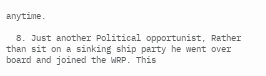anytime.

  8. Just another Political opportunist, Rather than sit on a sinking ship party he went over board and joined the WRP. This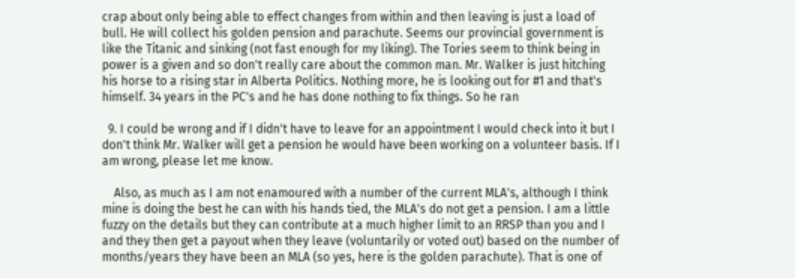crap about only being able to effect changes from within and then leaving is just a load of bull. He will collect his golden pension and parachute. Seems our provincial government is like the Titanic and sinking (not fast enough for my liking). The Tories seem to think being in power is a given and so don't really care about the common man. Mr. Walker is just hitching his horse to a rising star in Alberta Politics. Nothing more, he is looking out for #1 and that's himself. 34 years in the PC's and he has done nothing to fix things. So he ran

  9. I could be wrong and if I didn't have to leave for an appointment I would check into it but I don't think Mr. Walker will get a pension he would have been working on a volunteer basis. If I am wrong, please let me know.

    Also, as much as I am not enamoured with a number of the current MLA's, although I think mine is doing the best he can with his hands tied, the MLA's do not get a pension. I am a little fuzzy on the details but they can contribute at a much higher limit to an RRSP than you and I and they then get a payout when they leave (voluntarily or voted out) based on the number of months/years they have been an MLA (so yes, here is the golden parachute). That is one of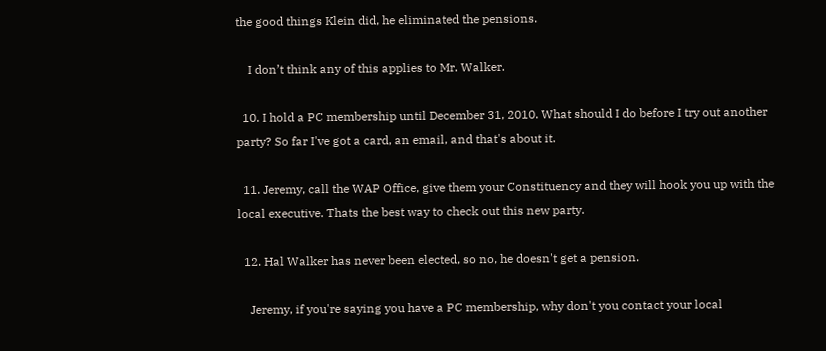the good things Klein did, he eliminated the pensions.

    I don’t think any of this applies to Mr. Walker.

  10. I hold a PC membership until December 31, 2010. What should I do before I try out another party? So far I've got a card, an email, and that's about it.

  11. Jeremy, call the WAP Office, give them your Constituency and they will hook you up with the local executive. Thats the best way to check out this new party.

  12. Hal Walker has never been elected, so no, he doesn't get a pension.

    Jeremy, if you're saying you have a PC membership, why don't you contact your local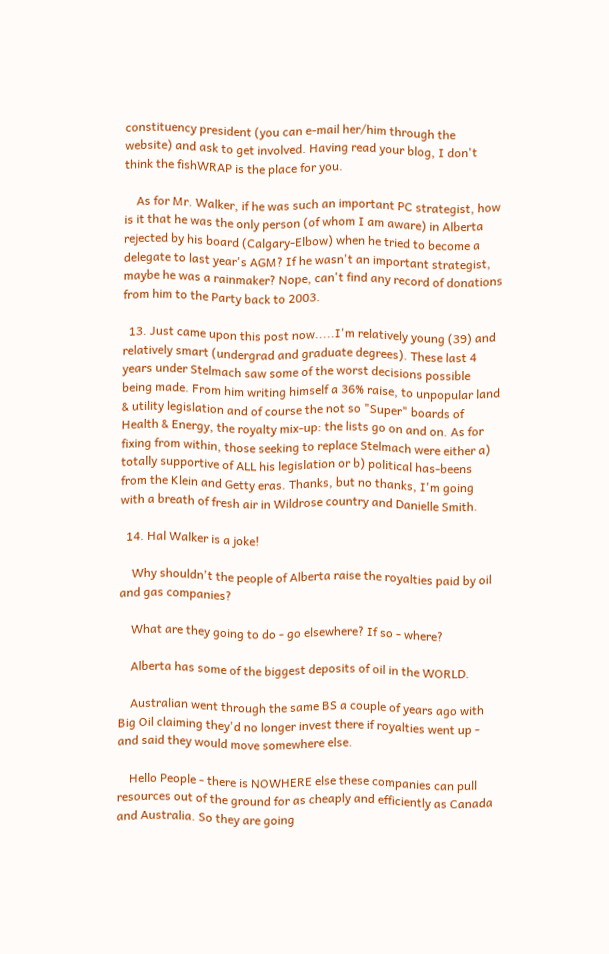constituency president (you can e-mail her/him through the website) and ask to get involved. Having read your blog, I don't think the fishWRAP is the place for you.

    As for Mr. Walker, if he was such an important PC strategist, how is it that he was the only person (of whom I am aware) in Alberta rejected by his board (Calgary-Elbow) when he tried to become a delegate to last year's AGM? If he wasn't an important strategist, maybe he was a rainmaker? Nope, can't find any record of donations from him to the Party back to 2003.

  13. Just came upon this post now.....I'm relatively young (39) and relatively smart (undergrad and graduate degrees). These last 4 years under Stelmach saw some of the worst decisions possible being made. From him writing himself a 36% raise, to unpopular land & utility legislation and of course the not so "Super" boards of Health & Energy, the royalty mix-up: the lists go on and on. As for fixing from within, those seeking to replace Stelmach were either a) totally supportive of ALL his legislation or b) political has-beens from the Klein and Getty eras. Thanks, but no thanks, I'm going with a breath of fresh air in Wildrose country and Danielle Smith.

  14. Hal Walker is a joke!

    Why shouldn't the people of Alberta raise the royalties paid by oil and gas companies?

    What are they going to do - go elsewhere? If so - where?

    Alberta has some of the biggest deposits of oil in the WORLD.

    Australian went through the same BS a couple of years ago with Big Oil claiming they'd no longer invest there if royalties went up - and said they would move somewhere else.

    Hello People - there is NOWHERE else these companies can pull resources out of the ground for as cheaply and efficiently as Canada and Australia. So they are going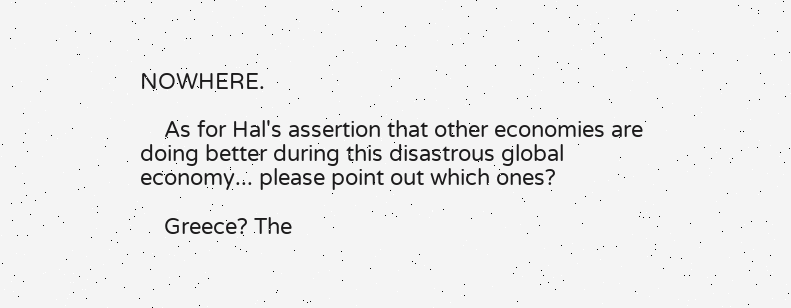NOWHERE.

    As for Hal's assertion that other economies are doing better during this disastrous global economy... please point out which ones?

    Greece? The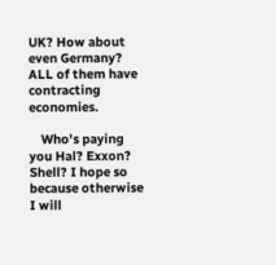UK? How about even Germany? ALL of them have contracting economies.

    Who's paying you Hal? Exxon? Shell? I hope so because otherwise I will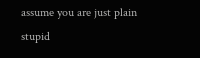assume you are just plain stupid